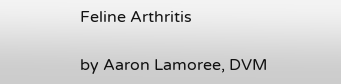Feline Arthritis

by Aaron Lamoree, DVM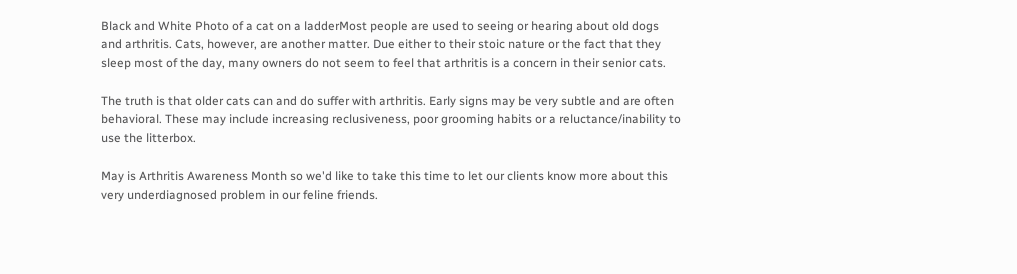Black and White Photo of a cat on a ladderMost people are used to seeing or hearing about old dogs and arthritis. Cats, however, are another matter. Due either to their stoic nature or the fact that they sleep most of the day, many owners do not seem to feel that arthritis is a concern in their senior cats.

The truth is that older cats can and do suffer with arthritis. Early signs may be very subtle and are often behavioral. These may include increasing reclusiveness, poor grooming habits or a reluctance/inability to use the litterbox.

May is Arthritis Awareness Month so we'd like to take this time to let our clients know more about this very underdiagnosed problem in our feline friends.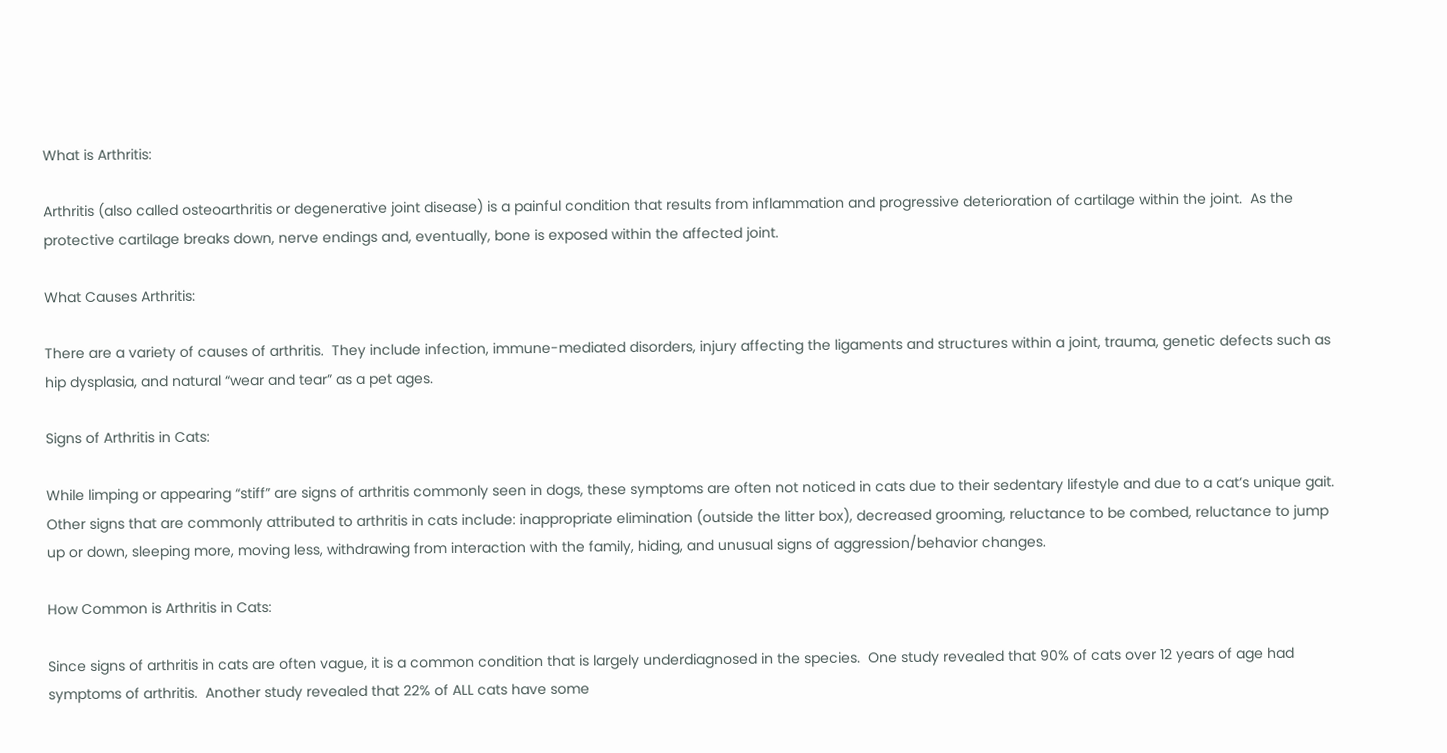What is Arthritis:

Arthritis (also called osteoarthritis or degenerative joint disease) is a painful condition that results from inflammation and progressive deterioration of cartilage within the joint.  As the protective cartilage breaks down, nerve endings and, eventually, bone is exposed within the affected joint.

What Causes Arthritis:

There are a variety of causes of arthritis.  They include infection, immune-mediated disorders, injury affecting the ligaments and structures within a joint, trauma, genetic defects such as hip dysplasia, and natural “wear and tear” as a pet ages.

Signs of Arthritis in Cats:

While limping or appearing “stiff” are signs of arthritis commonly seen in dogs, these symptoms are often not noticed in cats due to their sedentary lifestyle and due to a cat’s unique gait.  Other signs that are commonly attributed to arthritis in cats include: inappropriate elimination (outside the litter box), decreased grooming, reluctance to be combed, reluctance to jump up or down, sleeping more, moving less, withdrawing from interaction with the family, hiding, and unusual signs of aggression/behavior changes.

How Common is Arthritis in Cats:

Since signs of arthritis in cats are often vague, it is a common condition that is largely underdiagnosed in the species.  One study revealed that 90% of cats over 12 years of age had symptoms of arthritis.  Another study revealed that 22% of ALL cats have some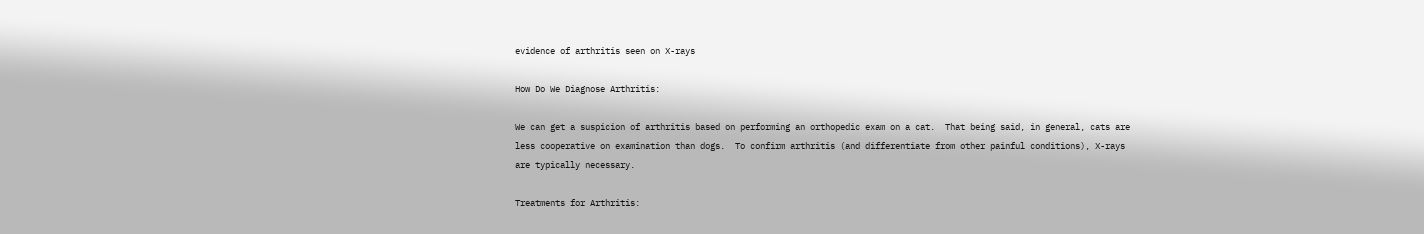evidence of arthritis seen on X-rays

How Do We Diagnose Arthritis:

We can get a suspicion of arthritis based on performing an orthopedic exam on a cat.  That being said, in general, cats are less cooperative on examination than dogs.  To confirm arthritis (and differentiate from other painful conditions), X-rays are typically necessary.

Treatments for Arthritis: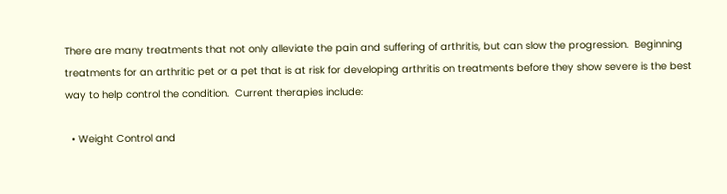There are many treatments that not only alleviate the pain and suffering of arthritis, but can slow the progression.  Beginning treatments for an arthritic pet or a pet that is at risk for developing arthritis on treatments before they show severe is the best way to help control the condition.  Current therapies include:

  • Weight Control and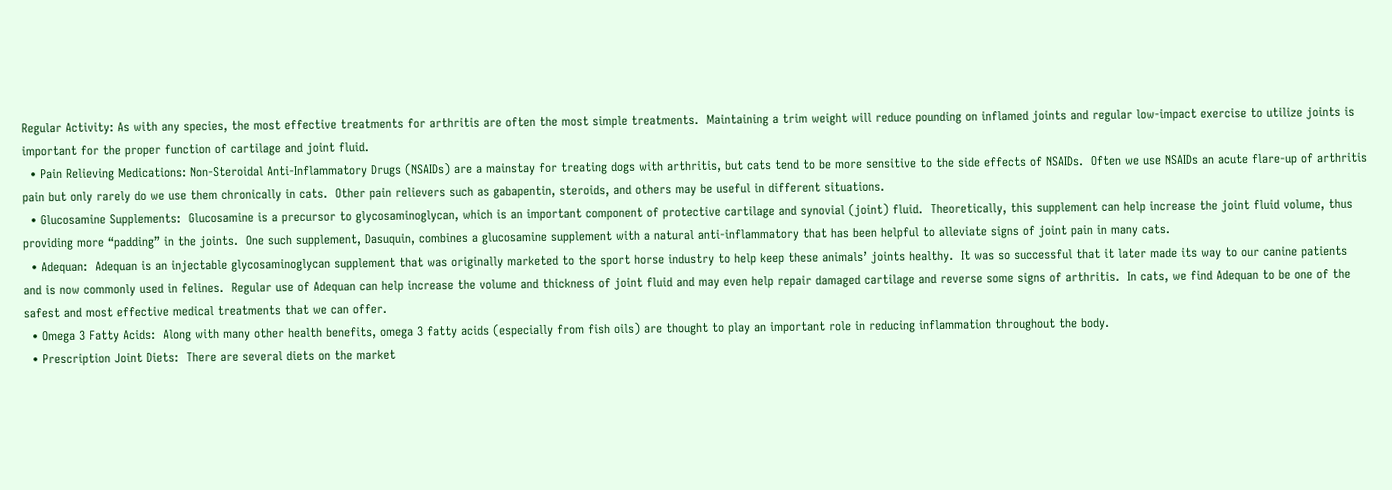Regular Activity: As with any species, the most effective treatments for arthritis are often the most simple treatments.  Maintaining a trim weight will reduce pounding on inflamed joints and regular low-impact exercise to utilize joints is important for the proper function of cartilage and joint fluid.
  • Pain Relieving Medications: Non-Steroidal Anti-Inflammatory Drugs (NSAIDs) are a mainstay for treating dogs with arthritis, but cats tend to be more sensitive to the side effects of NSAIDs.  Often we use NSAIDs an acute flare-up of arthritis pain but only rarely do we use them chronically in cats.  Other pain relievers such as gabapentin, steroids, and others may be useful in different situations.
  • Glucosamine Supplements:  Glucosamine is a precursor to glycosaminoglycan, which is an important component of protective cartilage and synovial (joint) fluid.  Theoretically, this supplement can help increase the joint fluid volume, thus providing more “padding” in the joints.  One such supplement, Dasuquin, combines a glucosamine supplement with a natural anti-inflammatory that has been helpful to alleviate signs of joint pain in many cats.
  • Adequan:  Adequan is an injectable glycosaminoglycan supplement that was originally marketed to the sport horse industry to help keep these animals’ joints healthy.  It was so successful that it later made its way to our canine patients and is now commonly used in felines.  Regular use of Adequan can help increase the volume and thickness of joint fluid and may even help repair damaged cartilage and reverse some signs of arthritis.  In cats, we find Adequan to be one of the safest and most effective medical treatments that we can offer.
  • Omega 3 Fatty Acids:  Along with many other health benefits, omega 3 fatty acids (especially from fish oils) are thought to play an important role in reducing inflammation throughout the body.
  • Prescription Joint Diets:  There are several diets on the market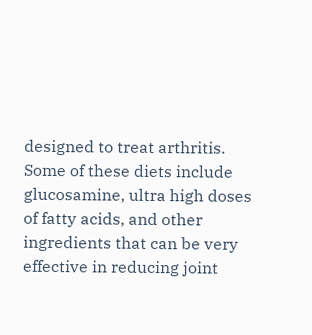designed to treat arthritis.  Some of these diets include glucosamine, ultra high doses of fatty acids, and other ingredients that can be very effective in reducing joint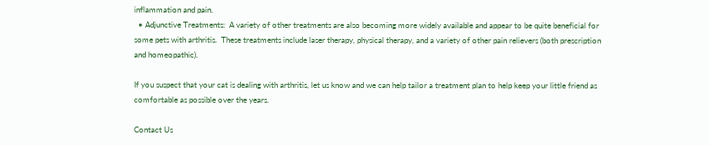inflammation and pain.
  • Adjunctive Treatments:  A variety of other treatments are also becoming more widely available and appear to be quite beneficial for some pets with arthritis.  These treatments include laser therapy, physical therapy, and a variety of other pain relievers (both prescription and homeopathic).

If you suspect that your cat is dealing with arthritis, let us know and we can help tailor a treatment plan to help keep your little friend as comfortable as possible over the years.

Contact Us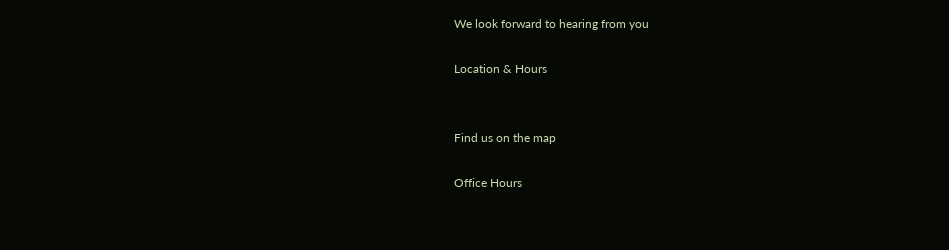We look forward to hearing from you

Location & Hours


Find us on the map

Office Hours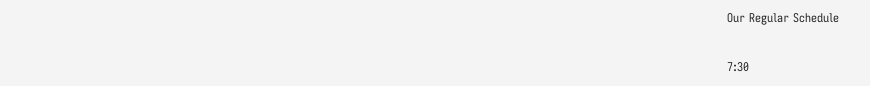Our Regular Schedule


7:30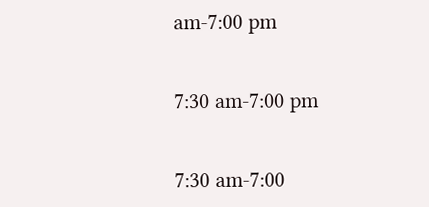am-7:00 pm


7:30 am-7:00 pm


7:30 am-7:00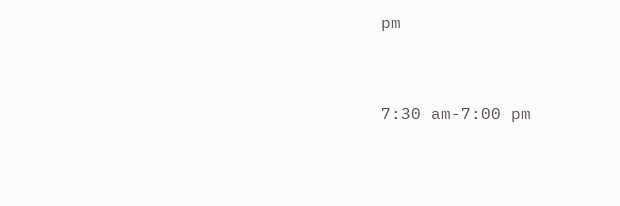pm


7:30 am-7:00 pm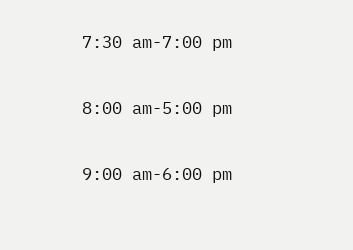7:30 am-7:00 pm


8:00 am-5:00 pm


9:00 am-6:00 pm